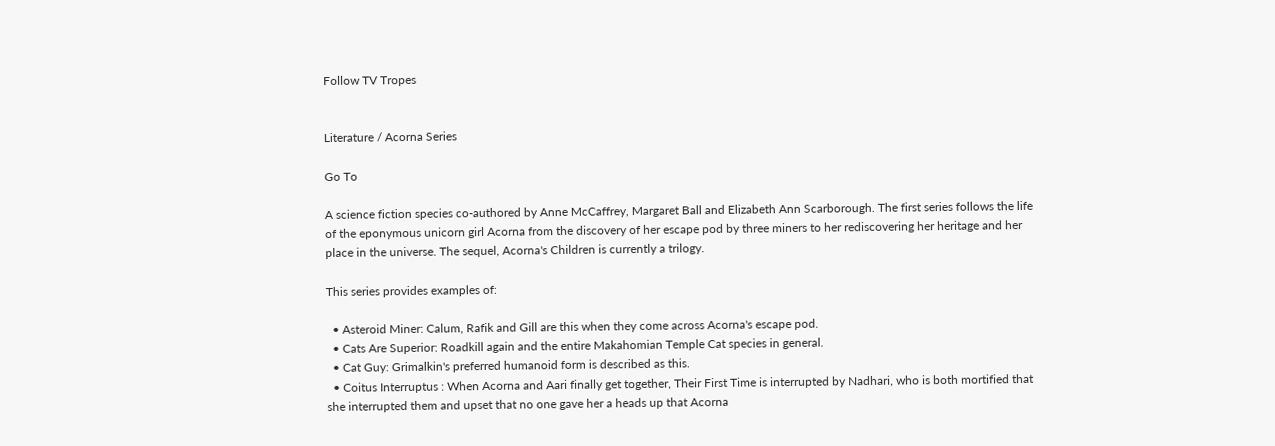Follow TV Tropes


Literature / Acorna Series

Go To

A science fiction species co-authored by Anne McCaffrey, Margaret Ball and Elizabeth Ann Scarborough. The first series follows the life of the eponymous unicorn girl Acorna from the discovery of her escape pod by three miners to her rediscovering her heritage and her place in the universe. The sequel, Acorna's Children is currently a trilogy.

This series provides examples of:

  • Asteroid Miner: Calum, Rafik and Gill are this when they come across Acorna's escape pod.
  • Cats Are Superior: Roadkill again and the entire Makahomian Temple Cat species in general.
  • Cat Guy: Grimalkin's preferred humanoid form is described as this.
  • Coitus Interruptus : When Acorna and Aari finally get together, Their First Time is interrupted by Nadhari, who is both mortified that she interrupted them and upset that no one gave her a heads up that Acorna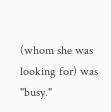(whom she was looking for) was "busy."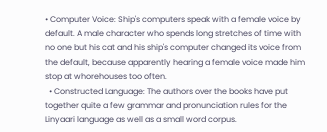• Computer Voice: Ship's computers speak with a female voice by default. A male character who spends long stretches of time with no one but his cat and his ship's computer changed its voice from the default, because apparently hearing a female voice made him stop at whorehouses too often.
  • Constructed Language: The authors over the books have put together quite a few grammar and pronunciation rules for the Linyaari language as well as a small word corpus.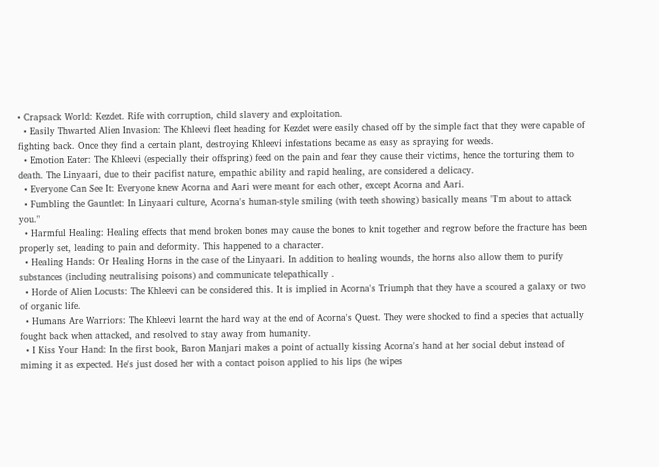• Crapsack World: Kezdet. Rife with corruption, child slavery and exploitation.
  • Easily Thwarted Alien Invasion: The Khleevi fleet heading for Kezdet were easily chased off by the simple fact that they were capable of fighting back. Once they find a certain plant, destroying Khleevi infestations became as easy as spraying for weeds.
  • Emotion Eater: The Khleevi (especially their offspring) feed on the pain and fear they cause their victims, hence the torturing them to death. The Linyaari, due to their pacifist nature, empathic ability and rapid healing, are considered a delicacy.
  • Everyone Can See It: Everyone knew Acorna and Aari were meant for each other, except Acorna and Aari.
  • Fumbling the Gauntlet: In Linyaari culture, Acorna's human-style smiling (with teeth showing) basically means "I'm about to attack you."
  • Harmful Healing: Healing effects that mend broken bones may cause the bones to knit together and regrow before the fracture has been properly set, leading to pain and deformity. This happened to a character.
  • Healing Hands: Or Healing Horns in the case of the Linyaari. In addition to healing wounds, the horns also allow them to purify substances (including neutralising poisons) and communicate telepathically .
  • Horde of Alien Locusts: The Khleevi can be considered this. It is implied in Acorna's Triumph that they have a scoured a galaxy or two of organic life.
  • Humans Are Warriors: The Khleevi learnt the hard way at the end of Acorna's Quest. They were shocked to find a species that actually fought back when attacked, and resolved to stay away from humanity.
  • I Kiss Your Hand: In the first book, Baron Manjari makes a point of actually kissing Acorna's hand at her social debut instead of miming it as expected. He's just dosed her with a contact poison applied to his lips (he wipes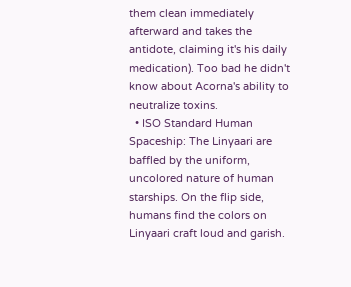them clean immediately afterward and takes the antidote, claiming it's his daily medication). Too bad he didn't know about Acorna's ability to neutralize toxins.
  • ISO Standard Human Spaceship: The Linyaari are baffled by the uniform, uncolored nature of human starships. On the flip side, humans find the colors on Linyaari craft loud and garish.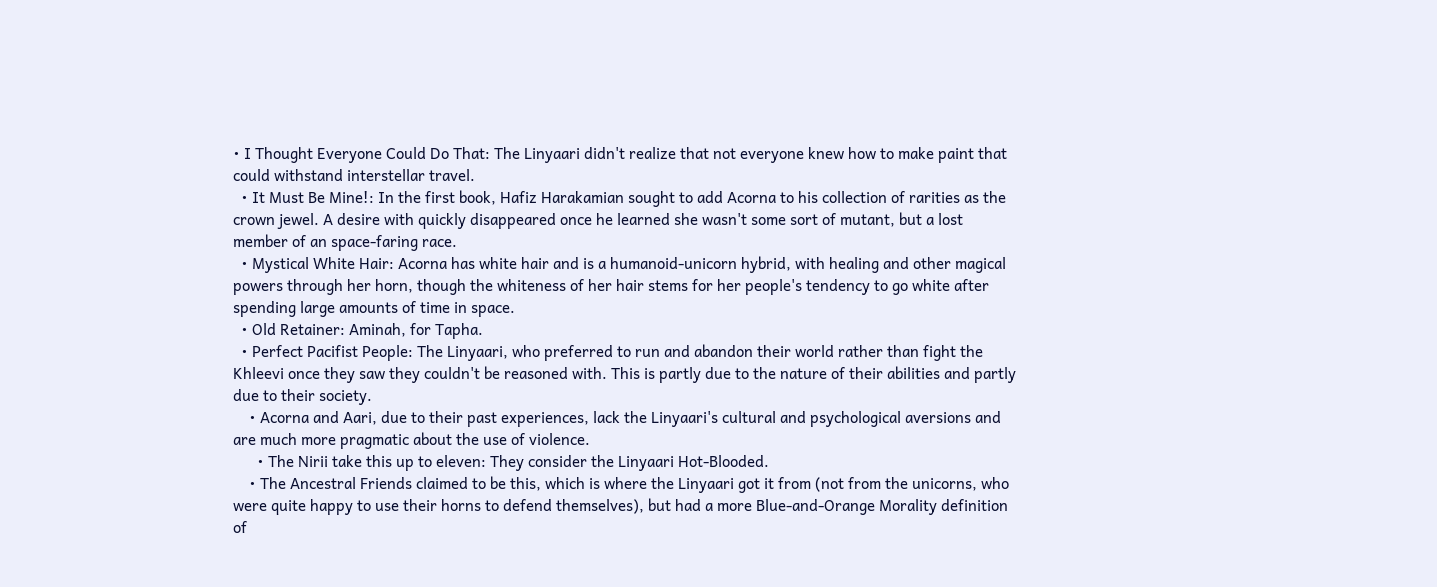• I Thought Everyone Could Do That: The Linyaari didn't realize that not everyone knew how to make paint that could withstand interstellar travel.
  • It Must Be Mine!: In the first book, Hafiz Harakamian sought to add Acorna to his collection of rarities as the crown jewel. A desire with quickly disappeared once he learned she wasn't some sort of mutant, but a lost member of an space-faring race.
  • Mystical White Hair: Acorna has white hair and is a humanoid-unicorn hybrid, with healing and other magical powers through her horn, though the whiteness of her hair stems for her people's tendency to go white after spending large amounts of time in space.
  • Old Retainer: Aminah, for Tapha.
  • Perfect Pacifist People: The Linyaari, who preferred to run and abandon their world rather than fight the Khleevi once they saw they couldn't be reasoned with. This is partly due to the nature of their abilities and partly due to their society.
    • Acorna and Aari, due to their past experiences, lack the Linyaari's cultural and psychological aversions and are much more pragmatic about the use of violence.
      • The Nirii take this up to eleven: They consider the Linyaari Hot-Blooded.
    • The Ancestral Friends claimed to be this, which is where the Linyaari got it from (not from the unicorns, who were quite happy to use their horns to defend themselves), but had a more Blue-and-Orange Morality definition of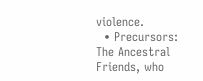violence.
  • Precursors: The Ancestral Friends, who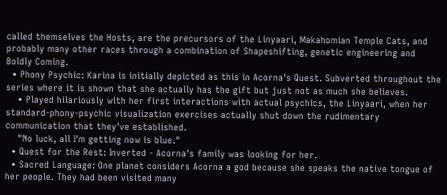called themselves the Hosts, are the precursors of the Linyaari, Makahomian Temple Cats, and probably many other races through a combination of Shapeshifting, genetic engineering and Boldly Coming.
  • Phony Psychic: Karina is initially depicted as this in Acorna's Quest. Subverted throughout the series where it is shown that she actually has the gift but just not as much she believes.
    • Played hilariously with her first interactions with actual psychics, the Linyaari, when her standard-phony-psychic visualization exercises actually shut down the rudimentary communication that they've established.
    "No luck, all I'm getting now is blue."
  • Quest for the Rest: Inverted - Acorna's family was looking for her.
  • Sacred Language: One planet considers Acorna a god because she speaks the native tongue of her people. They had been visited many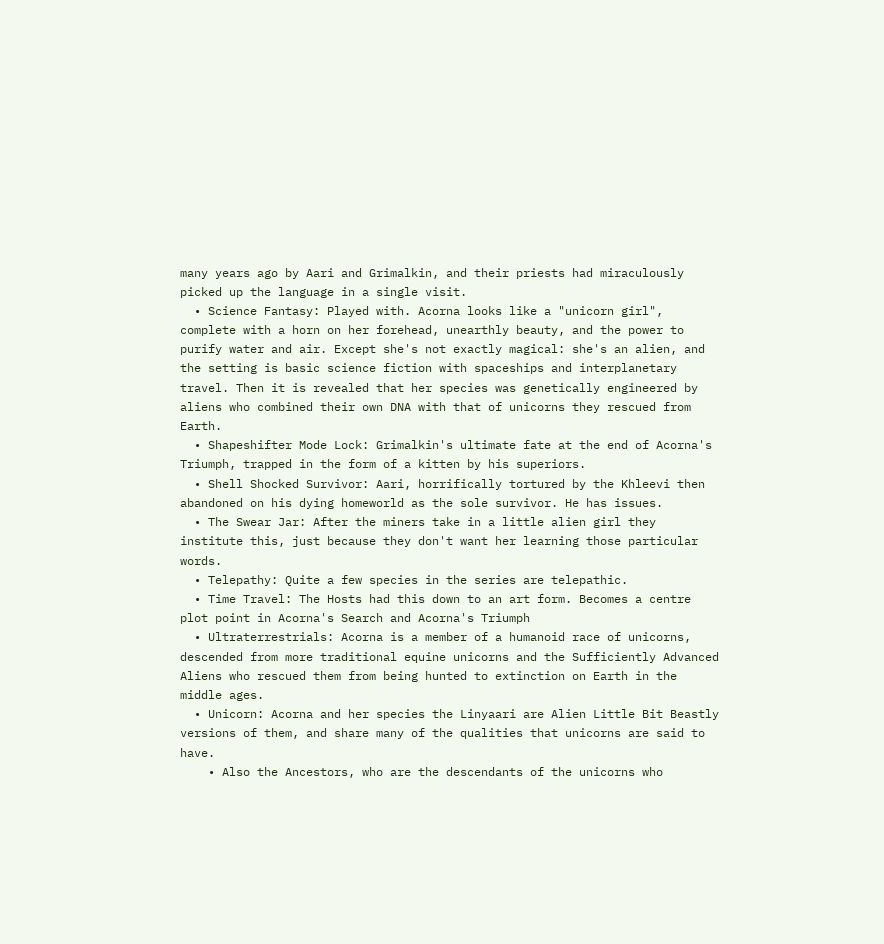many years ago by Aari and Grimalkin, and their priests had miraculously picked up the language in a single visit.
  • Science Fantasy: Played with. Acorna looks like a "unicorn girl", complete with a horn on her forehead, unearthly beauty, and the power to purify water and air. Except she's not exactly magical: she's an alien, and the setting is basic science fiction with spaceships and interplanetary travel. Then it is revealed that her species was genetically engineered by aliens who combined their own DNA with that of unicorns they rescued from Earth.
  • Shapeshifter Mode Lock: Grimalkin's ultimate fate at the end of Acorna's Triumph, trapped in the form of a kitten by his superiors.
  • Shell Shocked Survivor: Aari, horrifically tortured by the Khleevi then abandoned on his dying homeworld as the sole survivor. He has issues.
  • The Swear Jar: After the miners take in a little alien girl they institute this, just because they don't want her learning those particular words.
  • Telepathy: Quite a few species in the series are telepathic.
  • Time Travel: The Hosts had this down to an art form. Becomes a centre plot point in Acorna's Search and Acorna's Triumph
  • Ultraterrestrials: Acorna is a member of a humanoid race of unicorns, descended from more traditional equine unicorns and the Sufficiently Advanced Aliens who rescued them from being hunted to extinction on Earth in the middle ages.
  • Unicorn: Acorna and her species the Linyaari are Alien Little Bit Beastly versions of them, and share many of the qualities that unicorns are said to have.
    • Also the Ancestors, who are the descendants of the unicorns who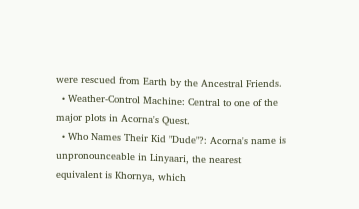were rescued from Earth by the Ancestral Friends.
  • Weather-Control Machine: Central to one of the major plots in Acorna's Quest.
  • Who Names Their Kid "Dude"?: Acorna's name is unpronounceable in Linyaari, the nearest equivalent is Khornya, which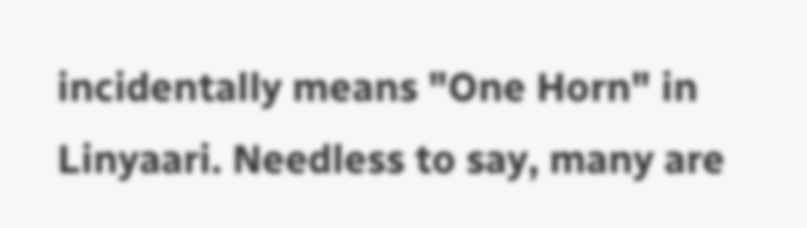incidentally means "One Horn" in Linyaari. Needless to say, many are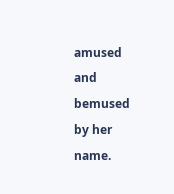amused and bemused by her name.